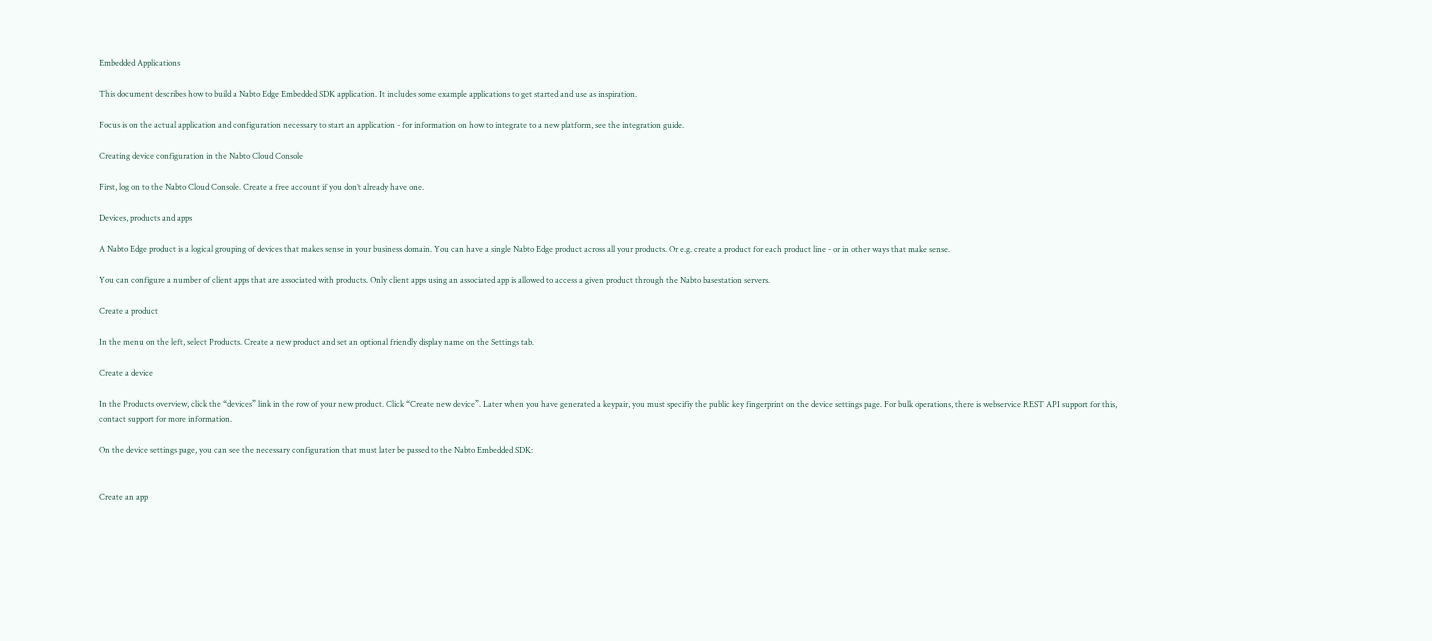Embedded Applications

This document describes how to build a Nabto Edge Embedded SDK application. It includes some example applications to get started and use as inspiration.

Focus is on the actual application and configuration necessary to start an application - for information on how to integrate to a new platform, see the integration guide.

Creating device configuration in the Nabto Cloud Console

First, log on to the Nabto Cloud Console. Create a free account if you don’t already have one.

Devices, products and apps

A Nabto Edge product is a logical grouping of devices that makes sense in your business domain. You can have a single Nabto Edge product across all your products. Or e.g. create a product for each product line - or in other ways that make sense.

You can configure a number of client apps that are associated with products. Only client apps using an associated app is allowed to access a given product through the Nabto basestation servers.

Create a product

In the menu on the left, select Products. Create a new product and set an optional friendly display name on the Settings tab.

Create a device

In the Products overview, click the “devices” link in the row of your new product. Click “Create new device”. Later when you have generated a keypair, you must specifiy the public key fingerprint on the device settings page. For bulk operations, there is webservice REST API support for this, contact support for more information.

On the device settings page, you can see the necessary configuration that must later be passed to the Nabto Embedded SDK:


Create an app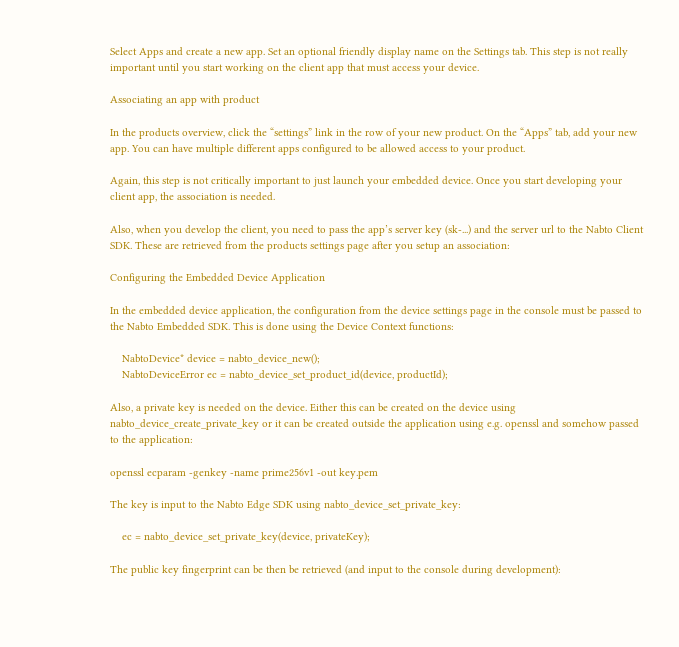Select Apps and create a new app. Set an optional friendly display name on the Settings tab. This step is not really important until you start working on the client app that must access your device.

Associating an app with product

In the products overview, click the “settings” link in the row of your new product. On the “Apps” tab, add your new app. You can have multiple different apps configured to be allowed access to your product.

Again, this step is not critically important to just launch your embedded device. Once you start developing your client app, the association is needed.

Also, when you develop the client, you need to pass the app’s server key (sk-...) and the server url to the Nabto Client SDK. These are retrieved from the products settings page after you setup an association:

Configuring the Embedded Device Application

In the embedded device application, the configuration from the device settings page in the console must be passed to the Nabto Embedded SDK. This is done using the Device Context functions:

    NabtoDevice* device = nabto_device_new();
    NabtoDeviceError ec = nabto_device_set_product_id(device, productId);

Also, a private key is needed on the device. Either this can be created on the device using nabto_device_create_private_key or it can be created outside the application using e.g. openssl and somehow passed to the application:

openssl ecparam -genkey -name prime256v1 -out key.pem

The key is input to the Nabto Edge SDK using nabto_device_set_private_key:

    ec = nabto_device_set_private_key(device, privateKey);

The public key fingerprint can be then be retrieved (and input to the console during development):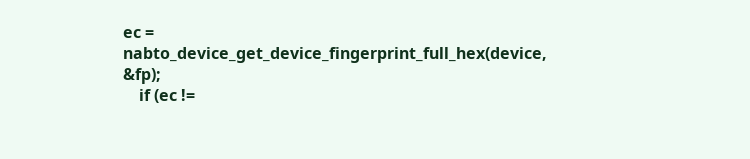ec = nabto_device_get_device_fingerprint_full_hex(device, &fp);
    if (ec !=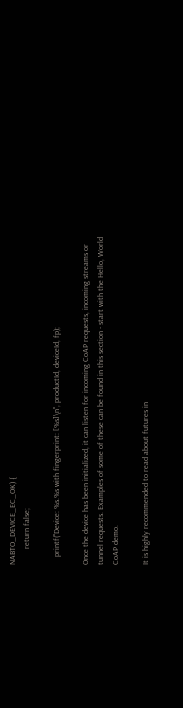NABTO_DEVICE_EC_OK) {
        return false;

    printf("Device: %s.%s with fingerprint: [%s]\n", productId, deviceId, fp);

Once the device has been initialized, it can listen for incoming CoAP requests, incoming streams or tunnel requests. Examples of some of these can be found in this section - start with the Hello, World CoAP demo.

It is highly recommended to read about futures in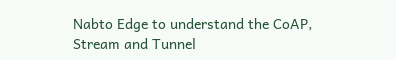Nabto Edge to understand the CoAP, Stream and Tunnel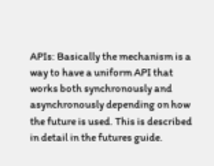APIs: Basically the mechanism is a way to have a uniform API that works both synchronously and asynchronously depending on how the future is used. This is described in detail in the futures guide.